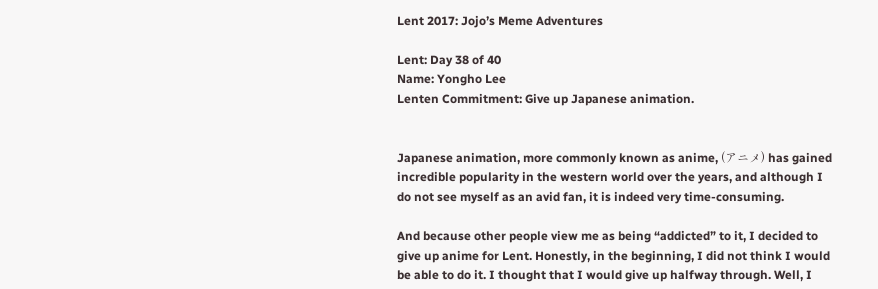Lent 2017: Jojo’s Meme Adventures

Lent: Day 38 of 40
Name: Yongho Lee
Lenten Commitment: Give up Japanese animation.


Japanese animation, more commonly known as anime, (アニメ) has gained incredible popularity in the western world over the years, and although I do not see myself as an avid fan, it is indeed very time-consuming.

And because other people view me as being “addicted” to it, I decided to give up anime for Lent. Honestly, in the beginning, I did not think I would be able to do it. I thought that I would give up halfway through. Well, I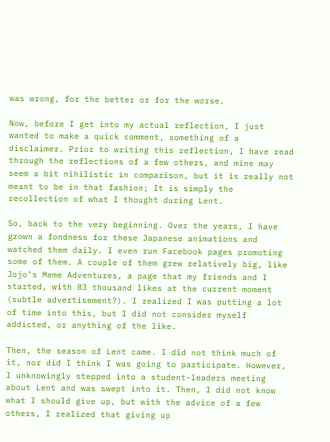was wrong, for the better or for the worse.

Now, before I get into my actual reflection, I just wanted to make a quick comment, something of a disclaimer. Prior to writing this reflection, I have read through the reflections of a few others, and mine may seem a bit nihilistic in comparison, but it is really not meant to be in that fashion; It is simply the recollection of what I thought during Lent.

So, back to the very beginning. Over the years, I have grown a fondness for these Japanese animations and watched them daily. I even run Facebook pages promoting some of them. A couple of them grew relatively big, like Jojo’s Meme Adventures, a page that my friends and I started, with 83 thousand likes at the current moment (subtle advertisement?). I realized I was putting a lot of time into this, but I did not consider myself addicted, or anything of the like.

Then, the season of Lent came. I did not think much of it, nor did I think I was going to participate. However, I unknowingly stepped into a student-leaders meeting about Lent and was swept into it. Then, I did not know what I should give up, but with the advice of a few others, I realized that giving up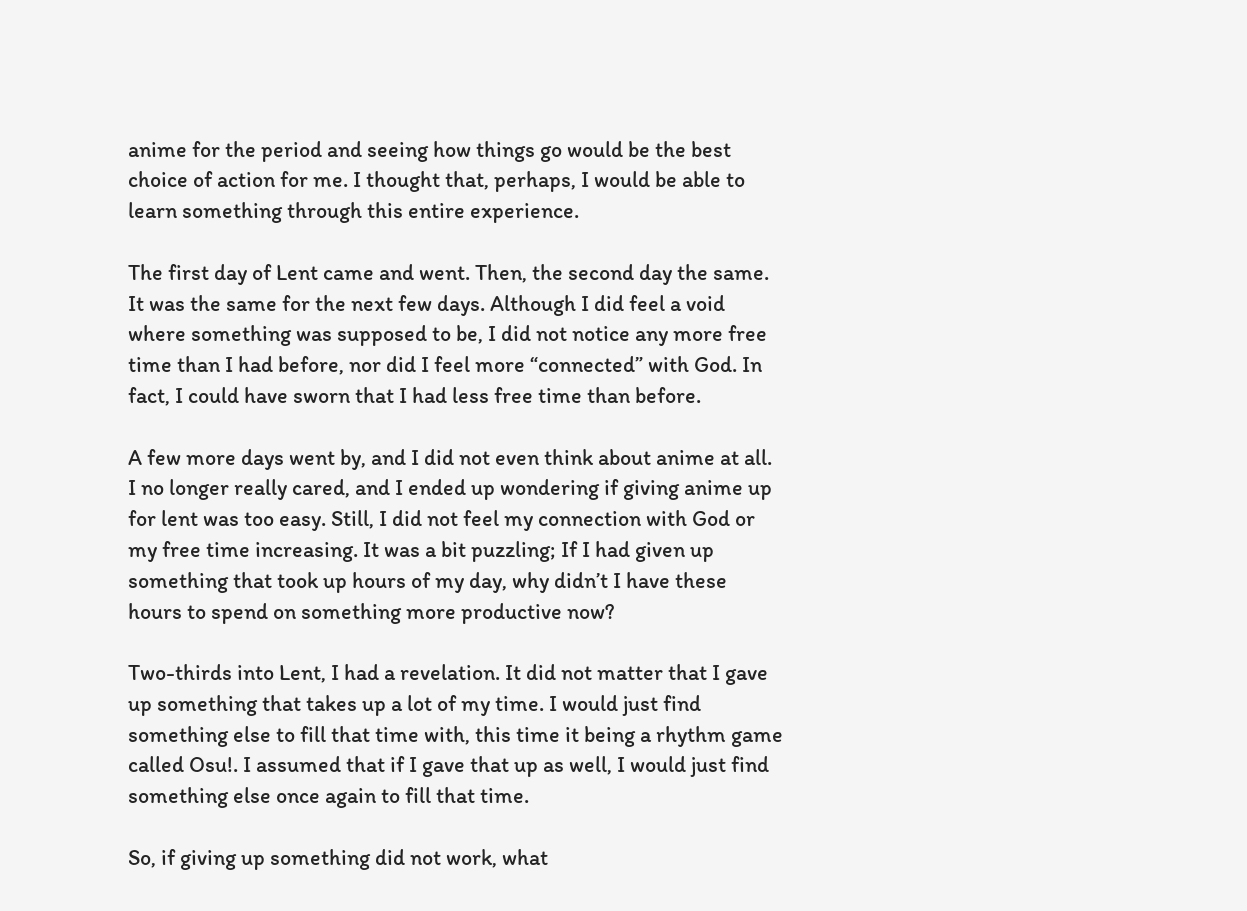anime for the period and seeing how things go would be the best choice of action for me. I thought that, perhaps, I would be able to learn something through this entire experience.

The first day of Lent came and went. Then, the second day the same. It was the same for the next few days. Although I did feel a void where something was supposed to be, I did not notice any more free time than I had before, nor did I feel more “connected” with God. In fact, I could have sworn that I had less free time than before.

A few more days went by, and I did not even think about anime at all. I no longer really cared, and I ended up wondering if giving anime up for lent was too easy. Still, I did not feel my connection with God or my free time increasing. It was a bit puzzling; If I had given up something that took up hours of my day, why didn’t I have these hours to spend on something more productive now?

Two-thirds into Lent, I had a revelation. It did not matter that I gave up something that takes up a lot of my time. I would just find something else to fill that time with, this time it being a rhythm game called Osu!. I assumed that if I gave that up as well, I would just find something else once again to fill that time.

So, if giving up something did not work, what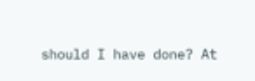should I have done? At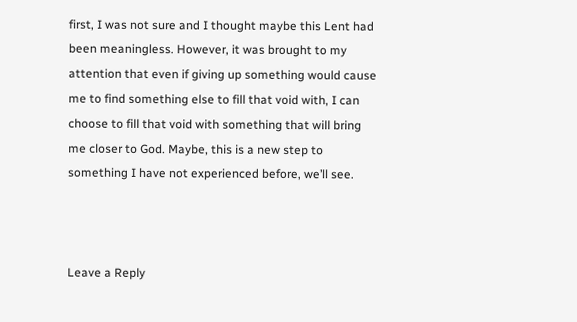first, I was not sure and I thought maybe this Lent had been meaningless. However, it was brought to my attention that even if giving up something would cause me to find something else to fill that void with, I can choose to fill that void with something that will bring me closer to God. Maybe, this is a new step to something I have not experienced before, we’ll see.



Leave a Reply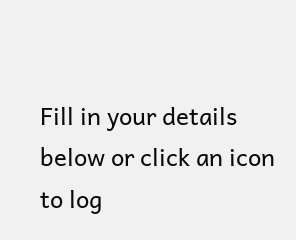Fill in your details below or click an icon to log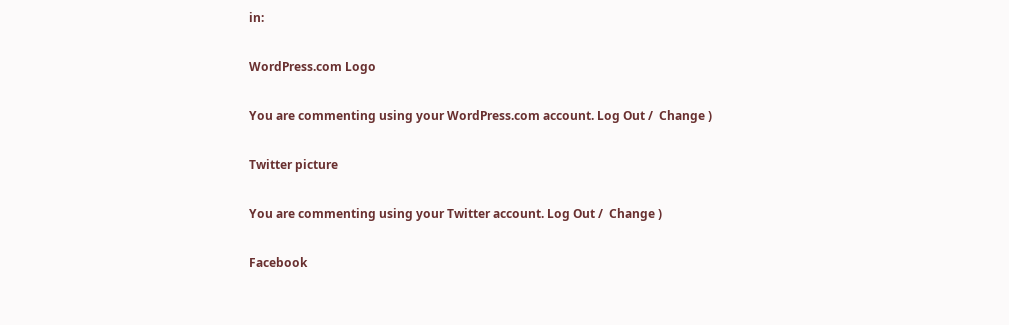in:

WordPress.com Logo

You are commenting using your WordPress.com account. Log Out /  Change )

Twitter picture

You are commenting using your Twitter account. Log Out /  Change )

Facebook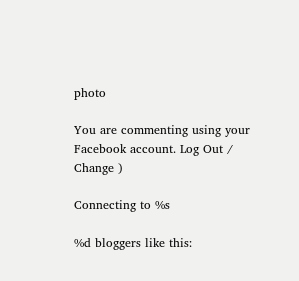photo

You are commenting using your Facebook account. Log Out /  Change )

Connecting to %s

%d bloggers like this: